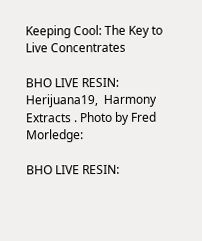Keeping Cool: The Key to Live Concentrates

BHO LIVE RESIN: Herijuana19,  Harmony Extracts . Photo by Fred Morledge:

BHO LIVE RESIN: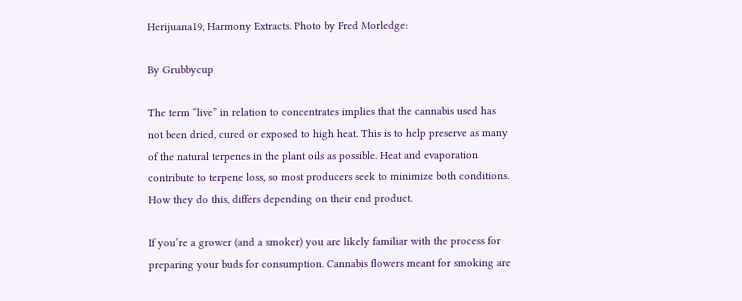Herijuana19, Harmony Extracts. Photo by Fred Morledge:

By Grubbycup

The term “live” in relation to concentrates implies that the cannabis used has not been dried, cured or exposed to high heat. This is to help preserve as many of the natural terpenes in the plant oils as possible. Heat and evaporation contribute to terpene loss, so most producers seek to minimize both conditions. How they do this, differs depending on their end product.

If you’re a grower (and a smoker) you are likely familiar with the process for preparing your buds for consumption. Cannabis flowers meant for smoking are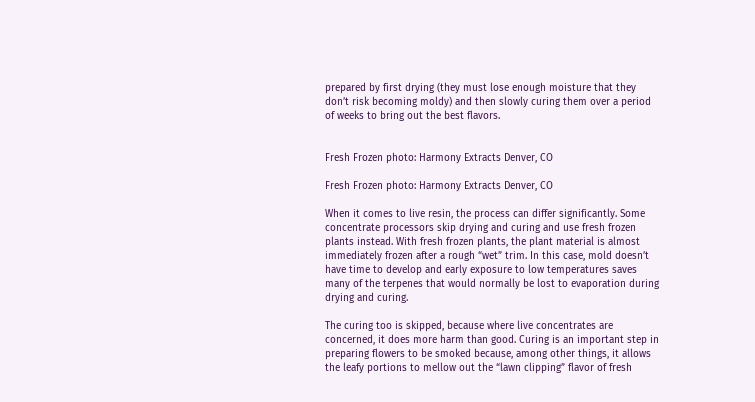prepared by first drying (they must lose enough moisture that they don’t risk becoming moldy) and then slowly curing them over a period of weeks to bring out the best flavors.


Fresh Frozen photo: Harmony Extracts Denver, CO

Fresh Frozen photo: Harmony Extracts Denver, CO

When it comes to live resin, the process can differ significantly. Some concentrate processors skip drying and curing and use fresh frozen plants instead. With fresh frozen plants, the plant material is almost immediately frozen after a rough “wet” trim. In this case, mold doesn’t have time to develop and early exposure to low temperatures saves many of the terpenes that would normally be lost to evaporation during drying and curing.

The curing too is skipped, because where live concentrates are concerned, it does more harm than good. Curing is an important step in preparing flowers to be smoked because, among other things, it allows the leafy portions to mellow out the “lawn clipping” flavor of fresh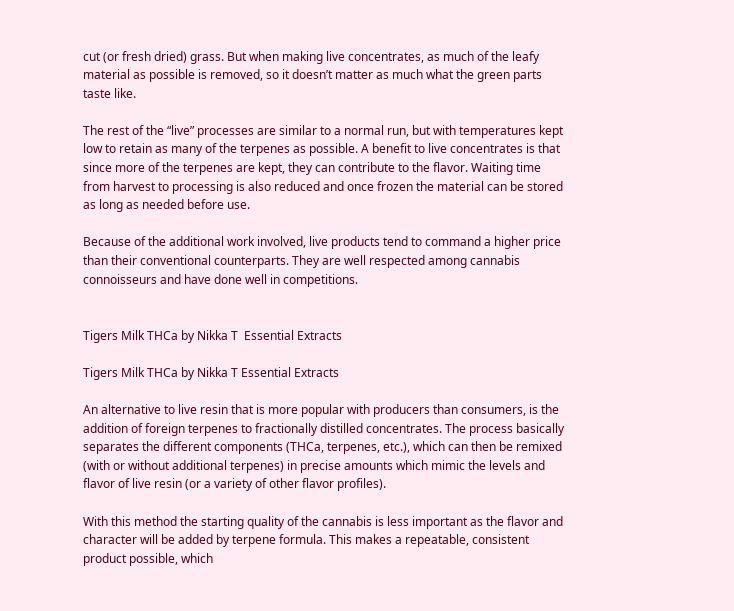cut (or fresh dried) grass. But when making live concentrates, as much of the leafy material as possible is removed, so it doesn’t matter as much what the green parts taste like.

The rest of the “live” processes are similar to a normal run, but with temperatures kept low to retain as many of the terpenes as possible. A benefit to live concentrates is that since more of the terpenes are kept, they can contribute to the flavor. Waiting time from harvest to processing is also reduced and once frozen the material can be stored as long as needed before use.

Because of the additional work involved, live products tend to command a higher price than their conventional counterparts. They are well respected among cannabis connoisseurs and have done well in competitions.


Tigers Milk THCa by Nikka T  Essential Extracts

Tigers Milk THCa by Nikka T Essential Extracts

An alternative to live resin that is more popular with producers than consumers, is the addition of foreign terpenes to fractionally distilled concentrates. The process basically separates the different components (THCa, terpenes, etc.), which can then be remixed (with or without additional terpenes) in precise amounts which mimic the levels and flavor of live resin (or a variety of other flavor profiles).

With this method the starting quality of the cannabis is less important as the flavor and character will be added by terpene formula. This makes a repeatable, consistent product possible, which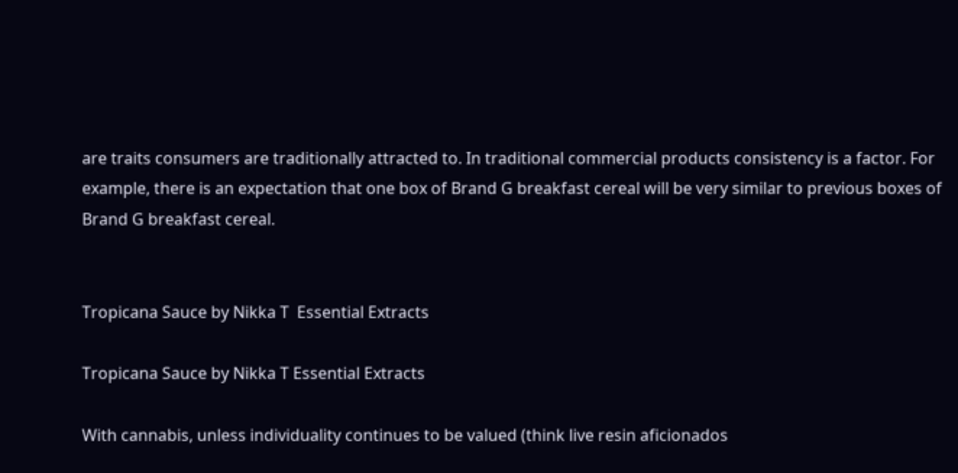are traits consumers are traditionally attracted to. In traditional commercial products consistency is a factor. For example, there is an expectation that one box of Brand G breakfast cereal will be very similar to previous boxes of Brand G breakfast cereal.


Tropicana Sauce by Nikka T  Essential Extracts

Tropicana Sauce by Nikka T Essential Extracts

With cannabis, unless individuality continues to be valued (think live resin aficionados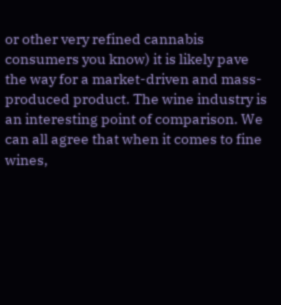or other very refined cannabis consumers you know) it is likely pave the way for a market-driven and mass-produced product. The wine industry is an interesting point of comparison. We can all agree that when it comes to fine wines,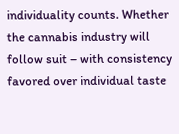individuality counts. Whether the cannabis industry will follow suit – with consistency favored over individual taste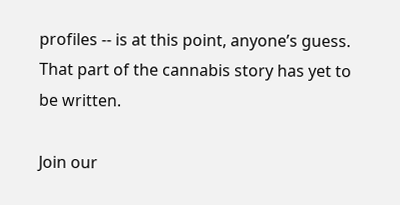profiles -- is at this point, anyone’s guess.   That part of the cannabis story has yet to be written.

Join our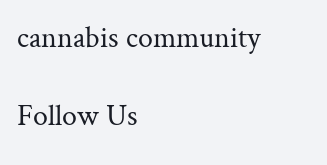cannabis community

Follow Us